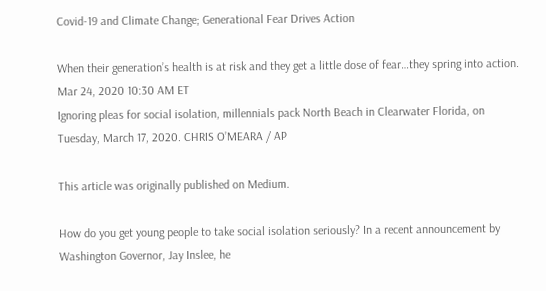Covid-19 and Climate Change; Generational Fear Drives Action

When their generation’s health is at risk and they get a little dose of fear…they spring into action.
Mar 24, 2020 10:30 AM ET
Ignoring pleas for social isolation, millennials pack North Beach in Clearwater Florida, on Tuesday, March 17, 2020. CHRIS O’MEARA / AP

This article was originally published on Medium.

How do you get young people to take social isolation seriously? In a recent announcement by Washington Governor, Jay Inslee, he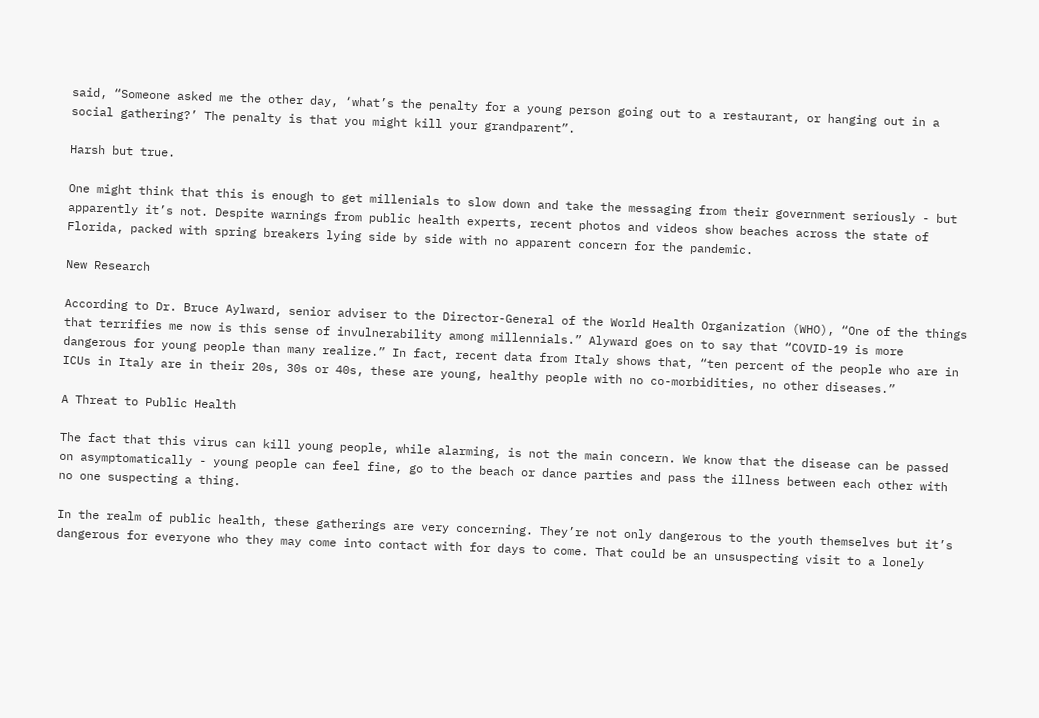said, “Someone asked me the other day, ‘what’s the penalty for a young person going out to a restaurant, or hanging out in a social gathering?’ The penalty is that you might kill your grandparent”.

Harsh but true.

One might think that this is enough to get millenials to slow down and take the messaging from their government seriously - but apparently it’s not. Despite warnings from public health experts, recent photos and videos show beaches across the state of Florida, packed with spring breakers lying side by side with no apparent concern for the pandemic.

New Research

According to Dr. Bruce Aylward, senior adviser to the Director-General of the World Health Organization (WHO), “One of the things that terrifies me now is this sense of invulnerability among millennials.” Alyward goes on to say that “COVID-19 is more dangerous for young people than many realize.” In fact, recent data from Italy shows that, “ten percent of the people who are in ICUs in Italy are in their 20s, 30s or 40s, these are young, healthy people with no co-morbidities, no other diseases.”

A Threat to Public Health

The fact that this virus can kill young people, while alarming, is not the main concern. We know that the disease can be passed on asymptomatically - young people can feel fine, go to the beach or dance parties and pass the illness between each other with no one suspecting a thing.

In the realm of public health, these gatherings are very concerning. They’re not only dangerous to the youth themselves but it’s dangerous for everyone who they may come into contact with for days to come. That could be an unsuspecting visit to a lonely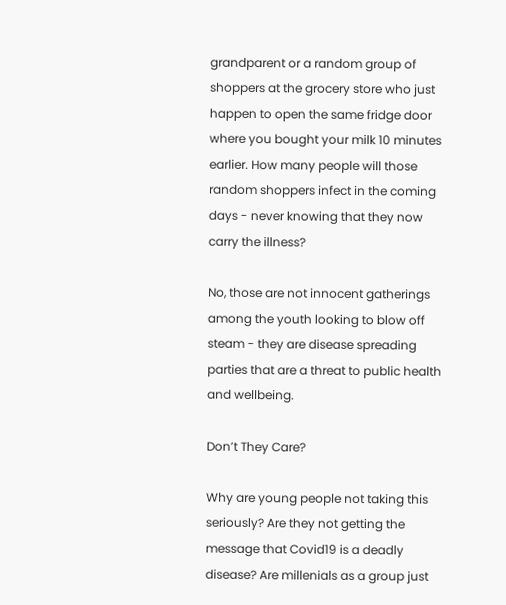grandparent or a random group of shoppers at the grocery store who just happen to open the same fridge door where you bought your milk 10 minutes earlier. How many people will those random shoppers infect in the coming days - never knowing that they now carry the illness?

No, those are not innocent gatherings among the youth looking to blow off steam - they are disease spreading parties that are a threat to public health and wellbeing.

Don’t They Care?

Why are young people not taking this seriously? Are they not getting the message that Covid19 is a deadly disease? Are millenials as a group just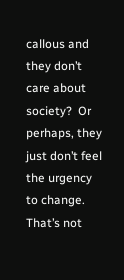callous and they don’t care about society?  Or perhaps, they just don’t feel the urgency to change. That’s not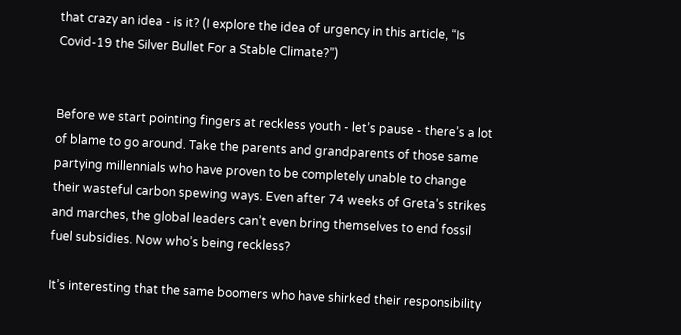that crazy an idea - is it? (I explore the idea of urgency in this article, “Is Covid-19 the Silver Bullet For a Stable Climate?”)


Before we start pointing fingers at reckless youth - let’s pause - there’s a lot of blame to go around. Take the parents and grandparents of those same partying millennials who have proven to be completely unable to change their wasteful carbon spewing ways. Even after 74 weeks of Greta’s strikes and marches, the global leaders can’t even bring themselves to end fossil fuel subsidies. Now who’s being reckless?

It’s interesting that the same boomers who have shirked their responsibility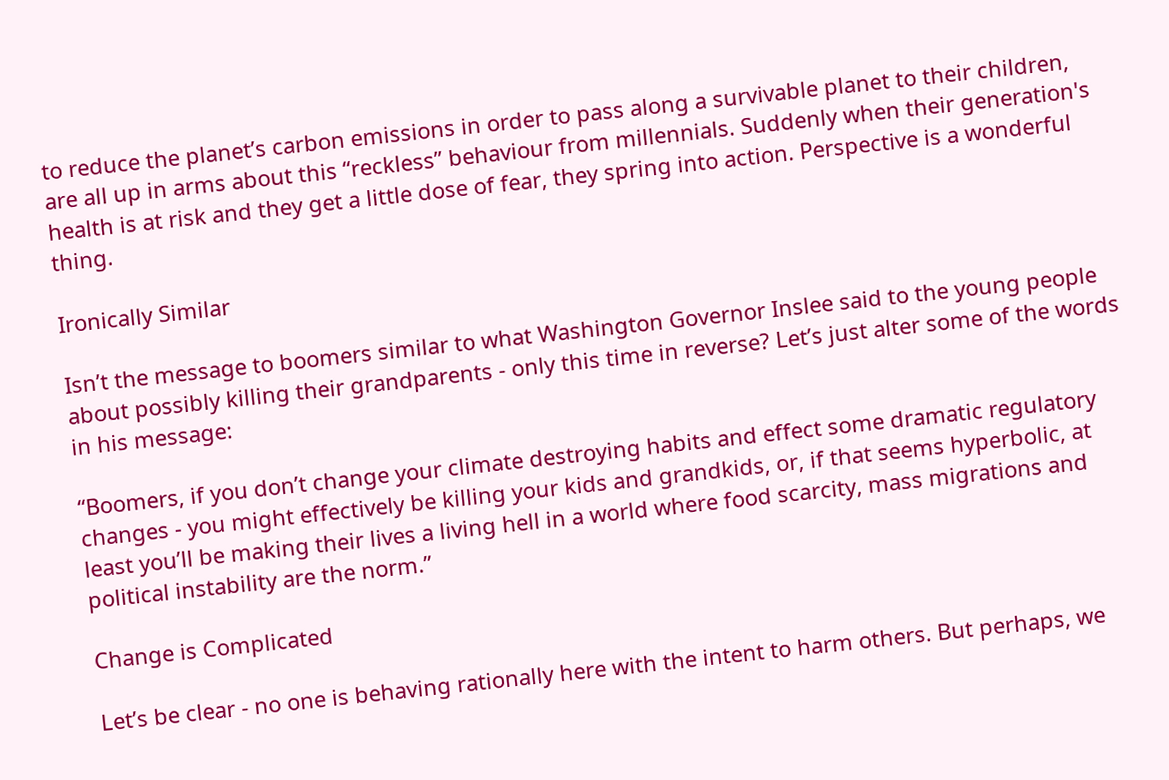to reduce the planet’s carbon emissions in order to pass along a survivable planet to their children, are all up in arms about this “reckless” behaviour from millennials. Suddenly when their generation's health is at risk and they get a little dose of fear, they spring into action. Perspective is a wonderful thing.

Ironically Similar

Isn’t the message to boomers similar to what Washington Governor Inslee said to the young people about possibly killing their grandparents - only this time in reverse? Let’s just alter some of the words in his message:

“Boomers, if you don’t change your climate destroying habits and effect some dramatic regulatory changes - you might effectively be killing your kids and grandkids, or, if that seems hyperbolic, at least you’ll be making their lives a living hell in a world where food scarcity, mass migrations and political instability are the norm.”

Change is Complicated

Let’s be clear - no one is behaving rationally here with the intent to harm others. But perhaps, we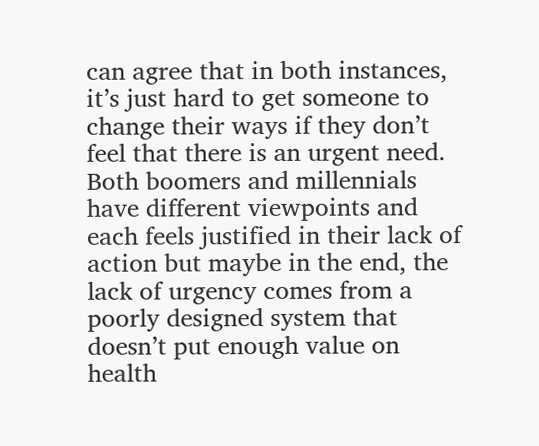can agree that in both instances, it’s just hard to get someone to change their ways if they don’t feel that there is an urgent need. Both boomers and millennials have different viewpoints and each feels justified in their lack of action but maybe in the end, the lack of urgency comes from a poorly designed system that doesn’t put enough value on health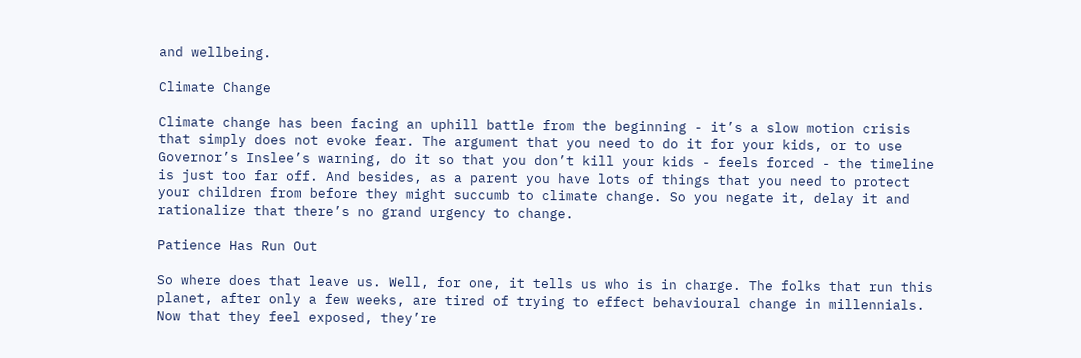and wellbeing.

Climate Change

Climate change has been facing an uphill battle from the beginning - it’s a slow motion crisis that simply does not evoke fear. The argument that you need to do it for your kids, or to use Governor’s Inslee’s warning, do it so that you don’t kill your kids - feels forced - the timeline is just too far off. And besides, as a parent you have lots of things that you need to protect your children from before they might succumb to climate change. So you negate it, delay it and rationalize that there’s no grand urgency to change.

Patience Has Run Out

So where does that leave us. Well, for one, it tells us who is in charge. The folks that run this planet, after only a few weeks, are tired of trying to effect behavioural change in millennials. Now that they feel exposed, they’re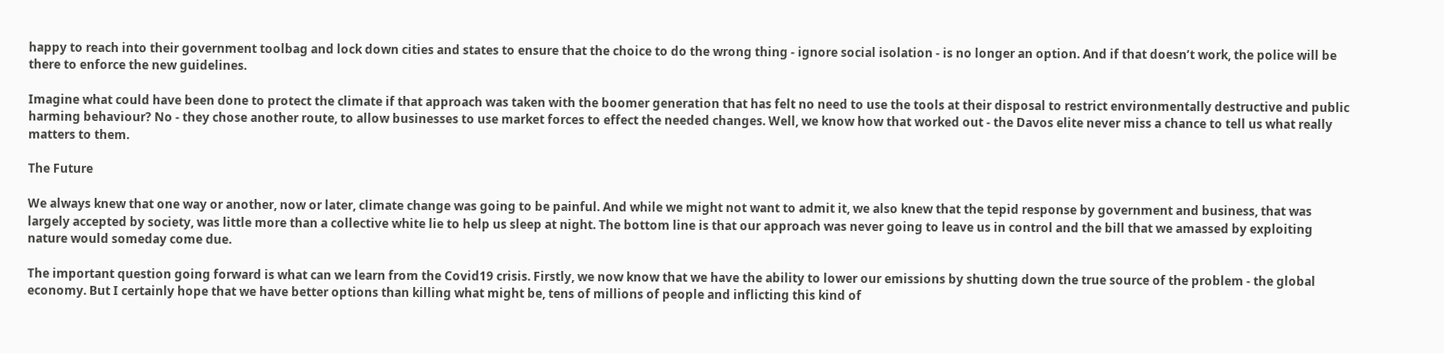happy to reach into their government toolbag and lock down cities and states to ensure that the choice to do the wrong thing - ignore social isolation - is no longer an option. And if that doesn’t work, the police will be there to enforce the new guidelines.

Imagine what could have been done to protect the climate if that approach was taken with the boomer generation that has felt no need to use the tools at their disposal to restrict environmentally destructive and public harming behaviour? No - they chose another route, to allow businesses to use market forces to effect the needed changes. Well, we know how that worked out - the Davos elite never miss a chance to tell us what really matters to them.

The Future

We always knew that one way or another, now or later, climate change was going to be painful. And while we might not want to admit it, we also knew that the tepid response by government and business, that was largely accepted by society, was little more than a collective white lie to help us sleep at night. The bottom line is that our approach was never going to leave us in control and the bill that we amassed by exploiting nature would someday come due.

The important question going forward is what can we learn from the Covid19 crisis. Firstly, we now know that we have the ability to lower our emissions by shutting down the true source of the problem - the global economy. But I certainly hope that we have better options than killing what might be, tens of millions of people and inflicting this kind of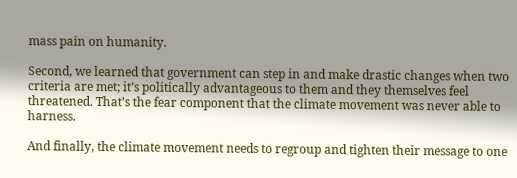mass pain on humanity.

Second, we learned that government can step in and make drastic changes when two criteria are met; it’s politically advantageous to them and they themselves feel threatened. That’s the fear component that the climate movement was never able to harness.

And finally, the climate movement needs to regroup and tighten their message to one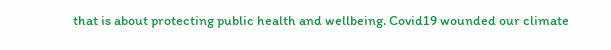that is about protecting public health and wellbeing. Covid19 wounded our climate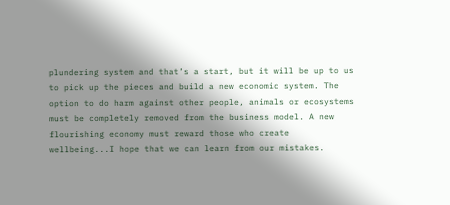plundering system and that’s a start, but it will be up to us to pick up the pieces and build a new economic system. The option to do harm against other people, animals or ecosystems must be completely removed from the business model. A new flourishing economy must reward those who create wellbeing...I hope that we can learn from our mistakes.